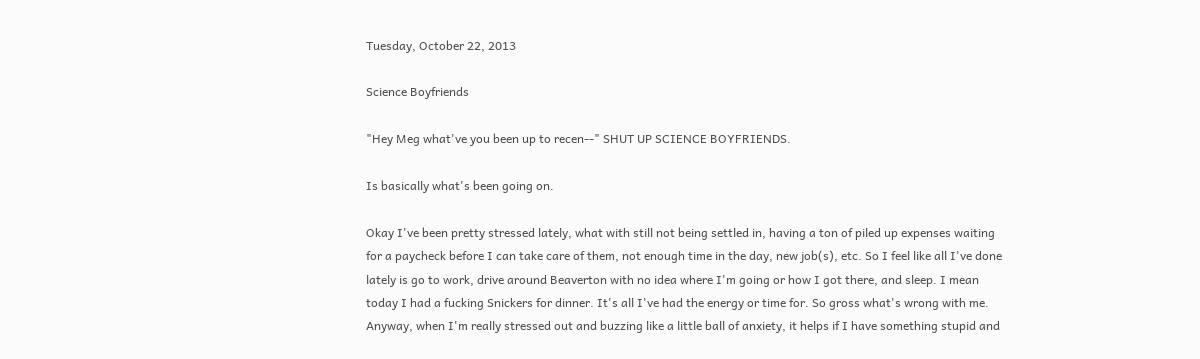Tuesday, October 22, 2013

Science Boyfriends

"Hey Meg what've you been up to recen--" SHUT UP SCIENCE BOYFRIENDS.

Is basically what's been going on.

Okay I've been pretty stressed lately, what with still not being settled in, having a ton of piled up expenses waiting for a paycheck before I can take care of them, not enough time in the day, new job(s), etc. So I feel like all I've done lately is go to work, drive around Beaverton with no idea where I'm going or how I got there, and sleep. I mean today I had a fucking Snickers for dinner. It's all I've had the energy or time for. So gross what's wrong with me. Anyway, when I'm really stressed out and buzzing like a little ball of anxiety, it helps if I have something stupid and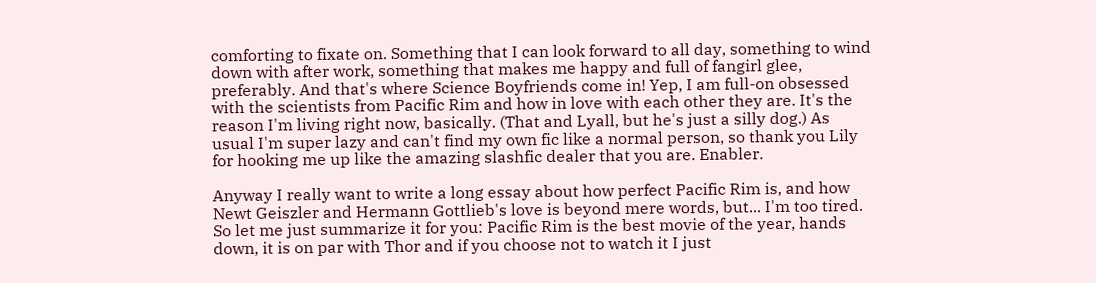comforting to fixate on. Something that I can look forward to all day, something to wind down with after work, something that makes me happy and full of fangirl glee, preferably. And that's where Science Boyfriends come in! Yep, I am full-on obsessed with the scientists from Pacific Rim and how in love with each other they are. It's the reason I'm living right now, basically. (That and Lyall, but he's just a silly dog.) As usual I'm super lazy and can't find my own fic like a normal person, so thank you Lily for hooking me up like the amazing slashfic dealer that you are. Enabler.

Anyway I really want to write a long essay about how perfect Pacific Rim is, and how Newt Geiszler and Hermann Gottlieb's love is beyond mere words, but... I'm too tired. So let me just summarize it for you: Pacific Rim is the best movie of the year, hands down, it is on par with Thor and if you choose not to watch it I just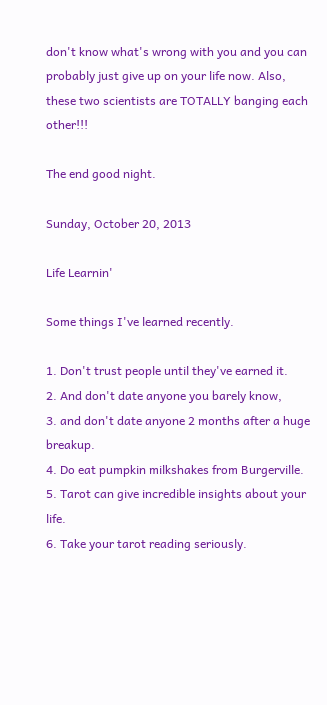don't know what's wrong with you and you can probably just give up on your life now. Also, these two scientists are TOTALLY banging each other!!!

The end good night.

Sunday, October 20, 2013

Life Learnin'

Some things I've learned recently.

1. Don't trust people until they've earned it.
2. And don't date anyone you barely know,
3. and don't date anyone 2 months after a huge breakup.
4. Do eat pumpkin milkshakes from Burgerville.
5. Tarot can give incredible insights about your life.
6. Take your tarot reading seriously.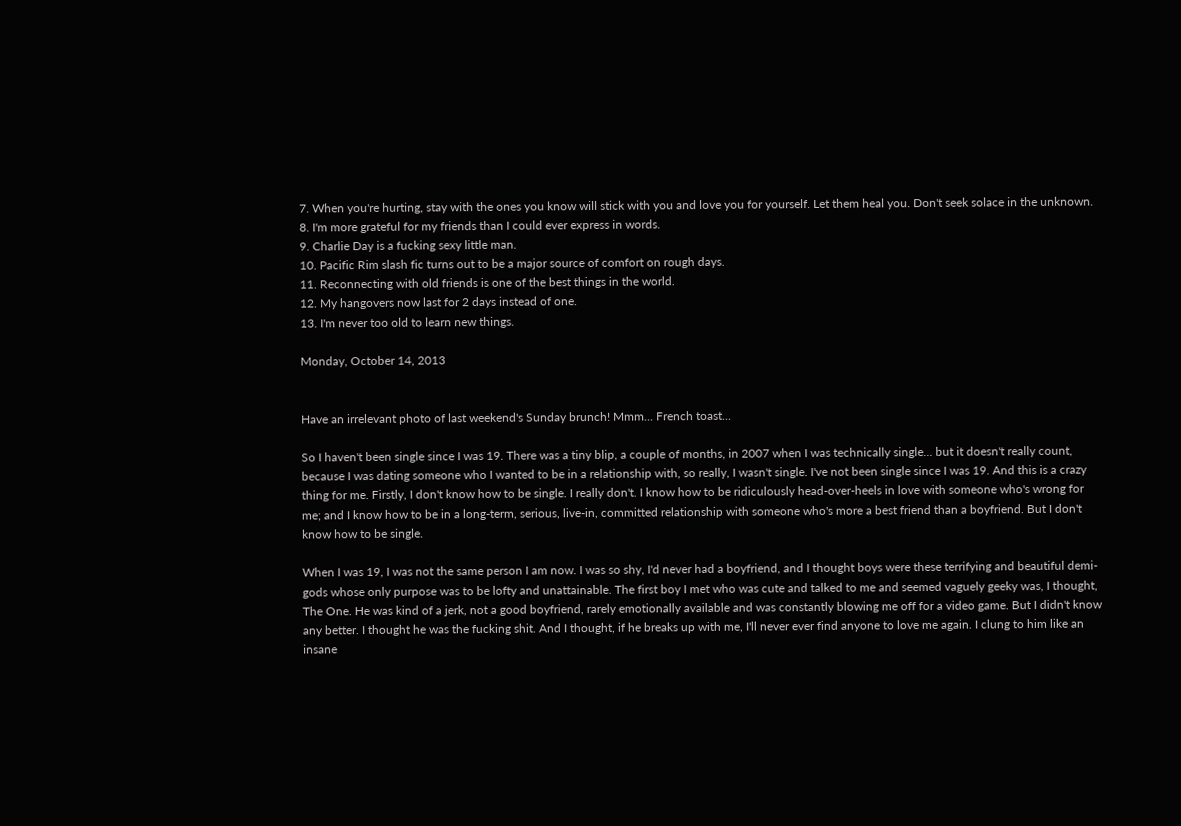7. When you're hurting, stay with the ones you know will stick with you and love you for yourself. Let them heal you. Don't seek solace in the unknown.
8. I'm more grateful for my friends than I could ever express in words.
9. Charlie Day is a fucking sexy little man.
10. Pacific Rim slash fic turns out to be a major source of comfort on rough days.
11. Reconnecting with old friends is one of the best things in the world.
12. My hangovers now last for 2 days instead of one.
13. I'm never too old to learn new things.

Monday, October 14, 2013


Have an irrelevant photo of last weekend's Sunday brunch! Mmm... French toast...

So I haven't been single since I was 19. There was a tiny blip, a couple of months, in 2007 when I was technically single... but it doesn't really count, because I was dating someone who I wanted to be in a relationship with, so really, I wasn't single. I've not been single since I was 19. And this is a crazy thing for me. Firstly, I don't know how to be single. I really don't. I know how to be ridiculously head-over-heels in love with someone who's wrong for me; and I know how to be in a long-term, serious, live-in, committed relationship with someone who's more a best friend than a boyfriend. But I don't know how to be single.

When I was 19, I was not the same person I am now. I was so shy, I'd never had a boyfriend, and I thought boys were these terrifying and beautiful demi-gods whose only purpose was to be lofty and unattainable. The first boy I met who was cute and talked to me and seemed vaguely geeky was, I thought, The One. He was kind of a jerk, not a good boyfriend, rarely emotionally available and was constantly blowing me off for a video game. But I didn't know any better. I thought he was the fucking shit. And I thought, if he breaks up with me, I'll never ever find anyone to love me again. I clung to him like an insane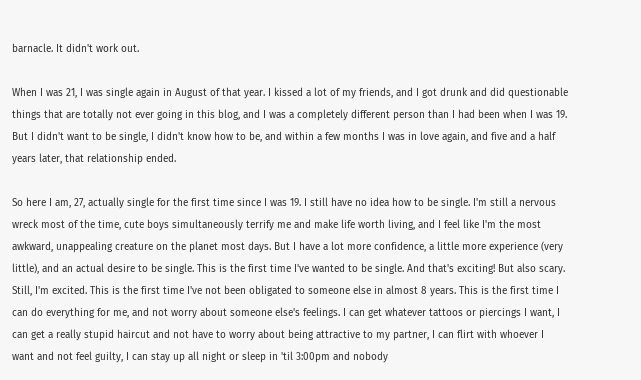barnacle. It didn't work out.

When I was 21, I was single again in August of that year. I kissed a lot of my friends, and I got drunk and did questionable things that are totally not ever going in this blog, and I was a completely different person than I had been when I was 19. But I didn't want to be single, I didn't know how to be, and within a few months I was in love again, and five and a half years later, that relationship ended.

So here I am, 27, actually single for the first time since I was 19. I still have no idea how to be single. I'm still a nervous wreck most of the time, cute boys simultaneously terrify me and make life worth living, and I feel like I'm the most awkward, unappealing creature on the planet most days. But I have a lot more confidence, a little more experience (very little), and an actual desire to be single. This is the first time I've wanted to be single. And that's exciting! But also scary. Still, I'm excited. This is the first time I've not been obligated to someone else in almost 8 years. This is the first time I can do everything for me, and not worry about someone else's feelings. I can get whatever tattoos or piercings I want, I can get a really stupid haircut and not have to worry about being attractive to my partner, I can flirt with whoever I want and not feel guilty, I can stay up all night or sleep in 'til 3:00pm and nobody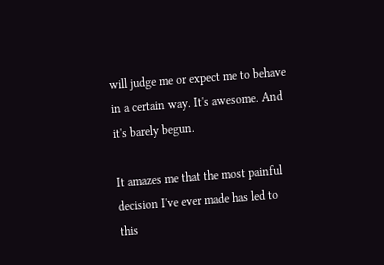will judge me or expect me to behave in a certain way. It's awesome. And it's barely begun.

It amazes me that the most painful decision I've ever made has led to this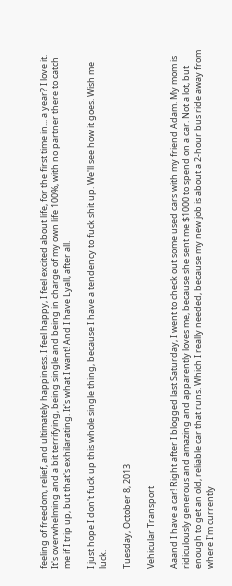feeling of freedom, relief, and ultimately happiness. I feel happy, I feel excited about life, for the first time in... a year? I love it. It's overwhelming and a bit terrifying, being single and being in charge of my own life 100%, with no partner there to catch me if I trip up, but that's exhilarating. It's what I want! And I have Lyall, after all.

I just hope I don't fuck up this whole single thing, because I have a tendency to fuck shit up. We'll see how it goes. Wish me luck.

Tuesday, October 8, 2013

Vehicular Transport

Aaand I have a car! Right after I blogged last Saturday, I went to check out some used cars with my friend Adam. My mom is ridiculously generous and amazing and apparently loves me, because she sent me $1000 to spend on a car. Not a lot, but enough to get an old, reliable car that runs. Which I really needed, because my new job is about a 2-hour bus ride away from where I'm currently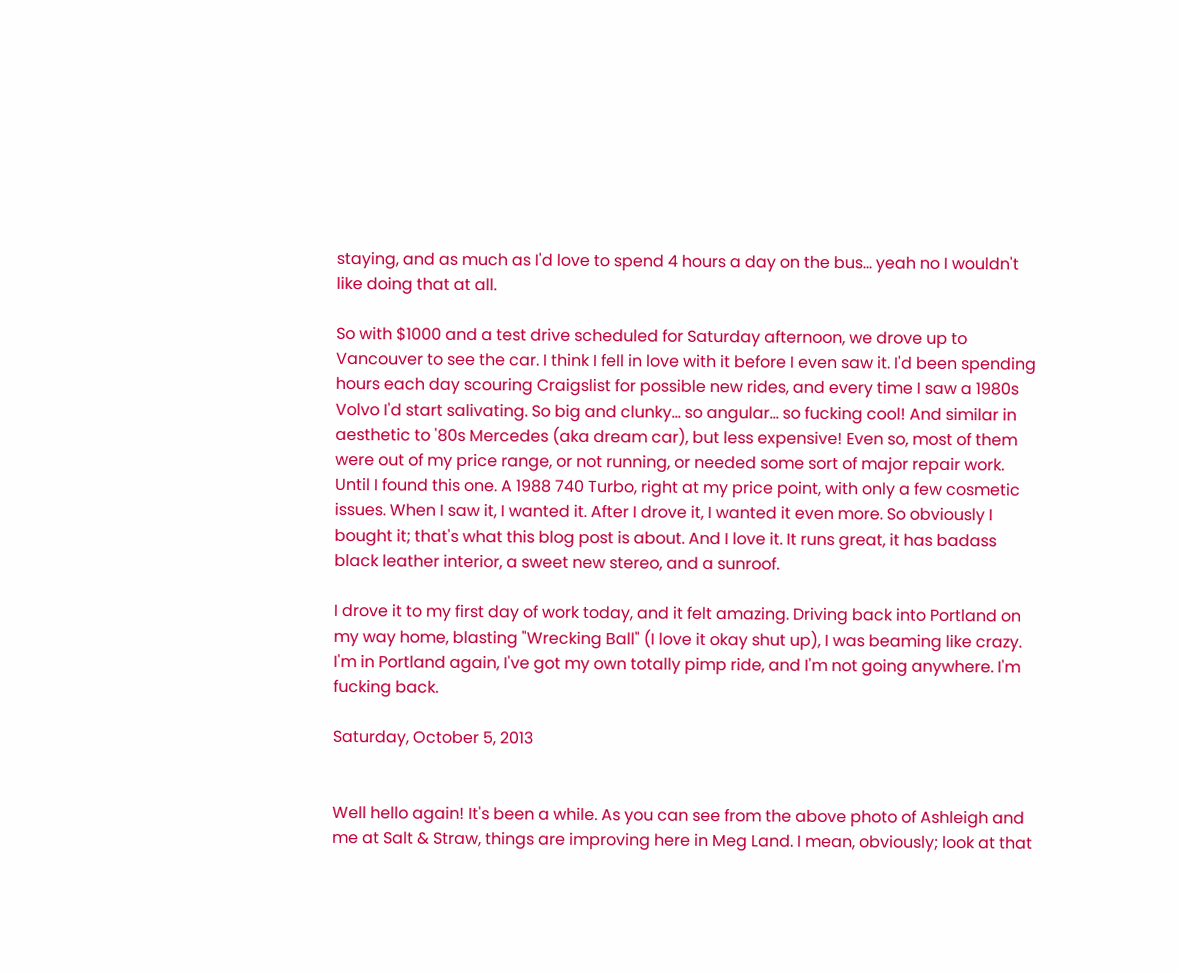staying, and as much as I'd love to spend 4 hours a day on the bus... yeah no I wouldn't like doing that at all.

So with $1000 and a test drive scheduled for Saturday afternoon, we drove up to Vancouver to see the car. I think I fell in love with it before I even saw it. I'd been spending hours each day scouring Craigslist for possible new rides, and every time I saw a 1980s Volvo I'd start salivating. So big and clunky... so angular... so fucking cool! And similar in aesthetic to '80s Mercedes (aka dream car), but less expensive! Even so, most of them were out of my price range, or not running, or needed some sort of major repair work. Until I found this one. A 1988 740 Turbo, right at my price point, with only a few cosmetic issues. When I saw it, I wanted it. After I drove it, I wanted it even more. So obviously I bought it; that's what this blog post is about. And I love it. It runs great, it has badass black leather interior, a sweet new stereo, and a sunroof.

I drove it to my first day of work today, and it felt amazing. Driving back into Portland on my way home, blasting "Wrecking Ball" (I love it okay shut up), I was beaming like crazy. I'm in Portland again, I've got my own totally pimp ride, and I'm not going anywhere. I'm fucking back.

Saturday, October 5, 2013


Well hello again! It's been a while. As you can see from the above photo of Ashleigh and me at Salt & Straw, things are improving here in Meg Land. I mean, obviously; look at that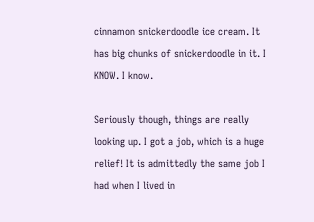cinnamon snickerdoodle ice cream. It has big chunks of snickerdoodle in it. I KNOW. I know.

Seriously though, things are really looking up. I got a job, which is a huge relief! It is admittedly the same job I had when I lived in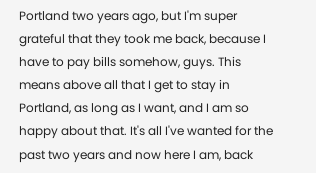Portland two years ago, but I'm super grateful that they took me back, because I have to pay bills somehow, guys. This means above all that I get to stay in Portland, as long as I want, and I am so happy about that. It's all I've wanted for the past two years and now here I am, back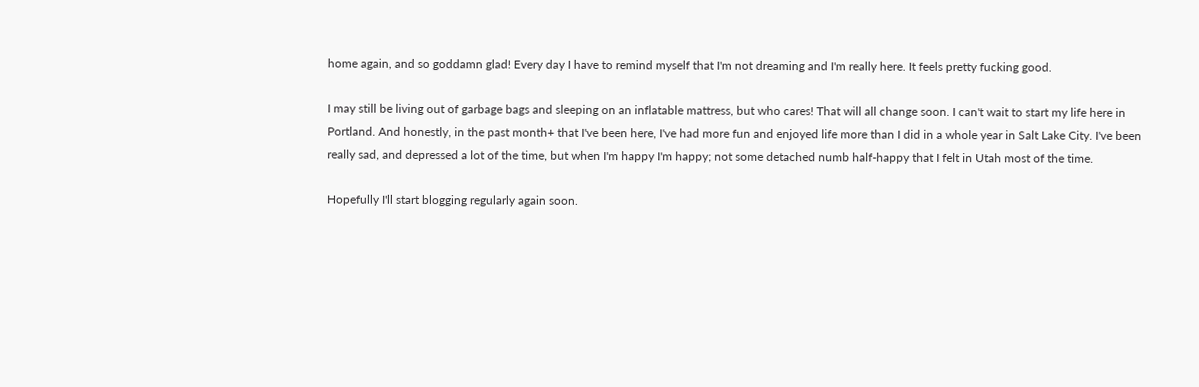home again, and so goddamn glad! Every day I have to remind myself that I'm not dreaming and I'm really here. It feels pretty fucking good.

I may still be living out of garbage bags and sleeping on an inflatable mattress, but who cares! That will all change soon. I can't wait to start my life here in Portland. And honestly, in the past month+ that I've been here, I've had more fun and enjoyed life more than I did in a whole year in Salt Lake City. I've been really sad, and depressed a lot of the time, but when I'm happy I'm happy; not some detached numb half-happy that I felt in Utah most of the time.

Hopefully I'll start blogging regularly again soon.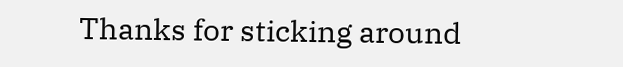Thanks for sticking around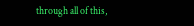through all of this,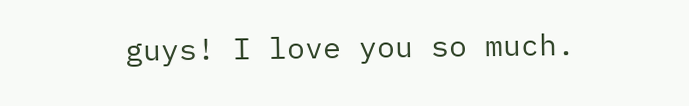guys! I love you so much.